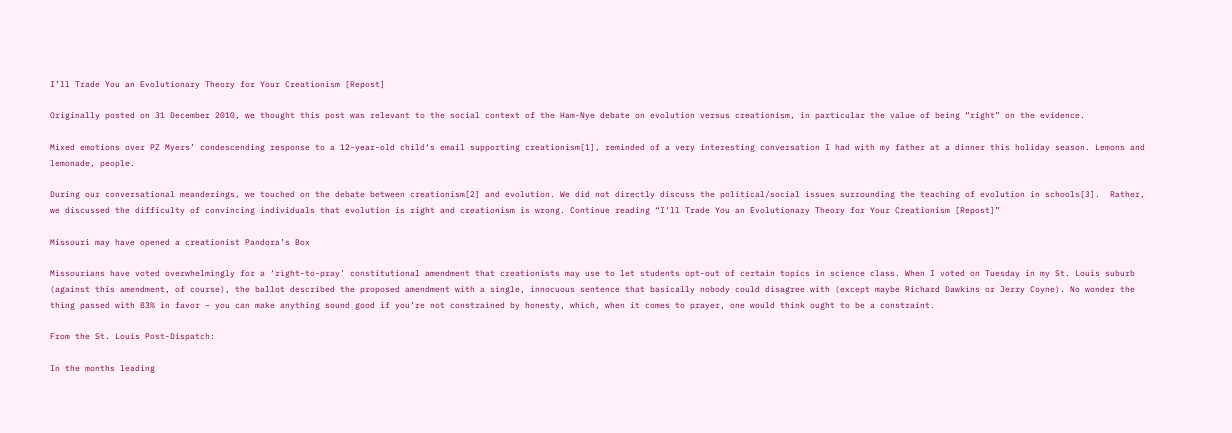I’ll Trade You an Evolutionary Theory for Your Creationism [Repost]

Originally posted on 31 December 2010, we thought this post was relevant to the social context of the Ham-Nye debate on evolution versus creationism, in particular the value of being “right” on the evidence.

Mixed emotions over PZ Myers’ condescending response to a 12-year-old child‘s email supporting creationism[1], reminded of a very interesting conversation I had with my father at a dinner this holiday season. Lemons and lemonade, people.

During our conversational meanderings, we touched on the debate between creationism[2] and evolution. We did not directly discuss the political/social issues surrounding the teaching of evolution in schools[3].  Rather, we discussed the difficulty of convincing individuals that evolution is right and creationism is wrong. Continue reading “I’ll Trade You an Evolutionary Theory for Your Creationism [Repost]”

Missouri may have opened a creationist Pandora’s Box

Missourians have voted overwhelmingly for a ‘right-to-pray’ constitutional amendment that creationists may use to let students opt-out of certain topics in science class. When I voted on Tuesday in my St. Louis suburb (against this amendment, of course), the ballot described the proposed amendment with a single, innocuous sentence that basically nobody could disagree with (except maybe Richard Dawkins or Jerry Coyne). No wonder the thing passed with 83% in favor – you can make anything sound good if you’re not constrained by honesty, which, when it comes to prayer, one would think ought to be a constraint.

From the St. Louis Post-Dispatch:

In the months leading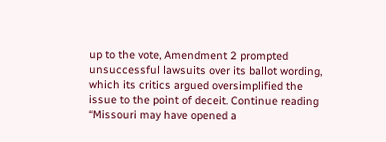up to the vote, Amendment 2 prompted unsuccessful lawsuits over its ballot wording, which its critics argued oversimplified the issue to the point of deceit. Continue reading “Missouri may have opened a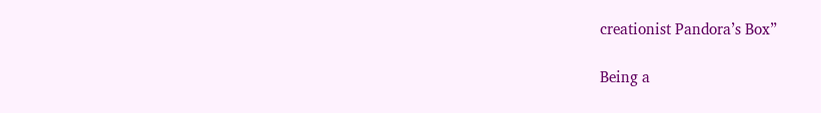creationist Pandora’s Box”

Being a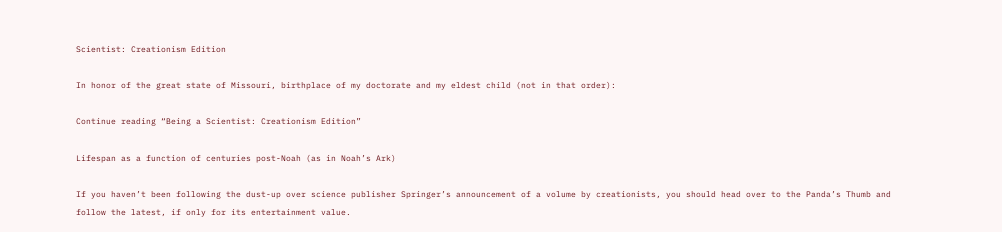Scientist: Creationism Edition

In honor of the great state of Missouri, birthplace of my doctorate and my eldest child (not in that order):

Continue reading “Being a Scientist: Creationism Edition”

Lifespan as a function of centuries post-Noah (as in Noah’s Ark)

If you haven’t been following the dust-up over science publisher Springer’s announcement of a volume by creationists, you should head over to the Panda’s Thumb and follow the latest, if only for its entertainment value.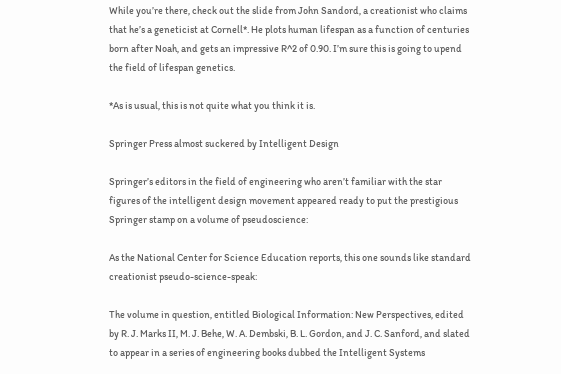While you’re there, check out the slide from John Sandord, a creationist who claims that he’s a geneticist at Cornell*. He plots human lifespan as a function of centuries born after Noah, and gets an impressive R^2 of 0.90. I’m sure this is going to upend the field of lifespan genetics.

*As is usual, this is not quite what you think it is.

Springer Press almost suckered by Intelligent Design

Springer’s editors in the field of engineering who aren’t familiar with the star figures of the intelligent design movement appeared ready to put the prestigious Springer stamp on a volume of pseudoscience:

As the National Center for Science Education reports, this one sounds like standard creationist pseudo-science-speak:

The volume in question, entitled Biological Information: New Perspectives, edited by R. J. Marks II, M. J. Behe, W. A. Dembski, B. L. Gordon, and J. C. Sanford, and slated to appear in a series of engineering books dubbed the Intelligent Systems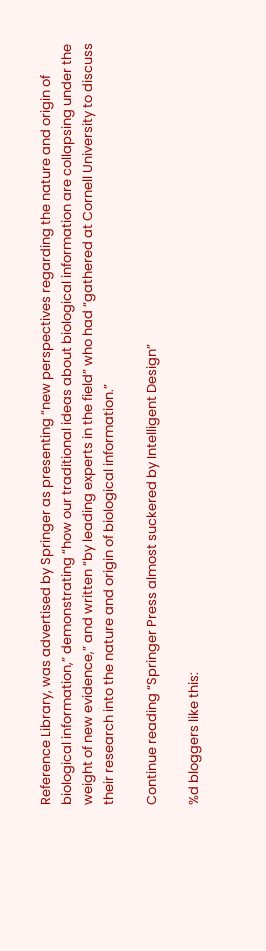Reference Library, was advertised by Springer as presenting “new perspectives regarding the nature and origin of biological information,” demonstrating “how our traditional ideas about biological information are collapsing under the weight of new evidence,” and written “by leading experts in the field” who had “gathered at Cornell University to discuss their research into the nature and origin of biological information.”

Continue reading “Springer Press almost suckered by Intelligent Design”

%d bloggers like this: